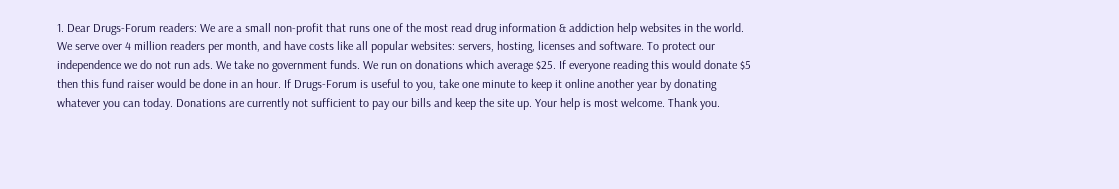1. Dear Drugs-Forum readers: We are a small non-profit that runs one of the most read drug information & addiction help websites in the world. We serve over 4 million readers per month, and have costs like all popular websites: servers, hosting, licenses and software. To protect our independence we do not run ads. We take no government funds. We run on donations which average $25. If everyone reading this would donate $5 then this fund raiser would be done in an hour. If Drugs-Forum is useful to you, take one minute to keep it online another year by donating whatever you can today. Donations are currently not sufficient to pay our bills and keep the site up. Your help is most welcome. Thank you.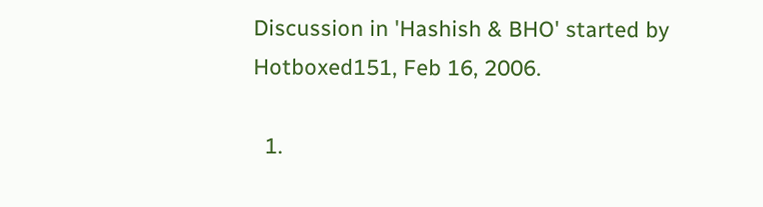Discussion in 'Hashish & BHO' started by Hotboxed151, Feb 16, 2006.

  1.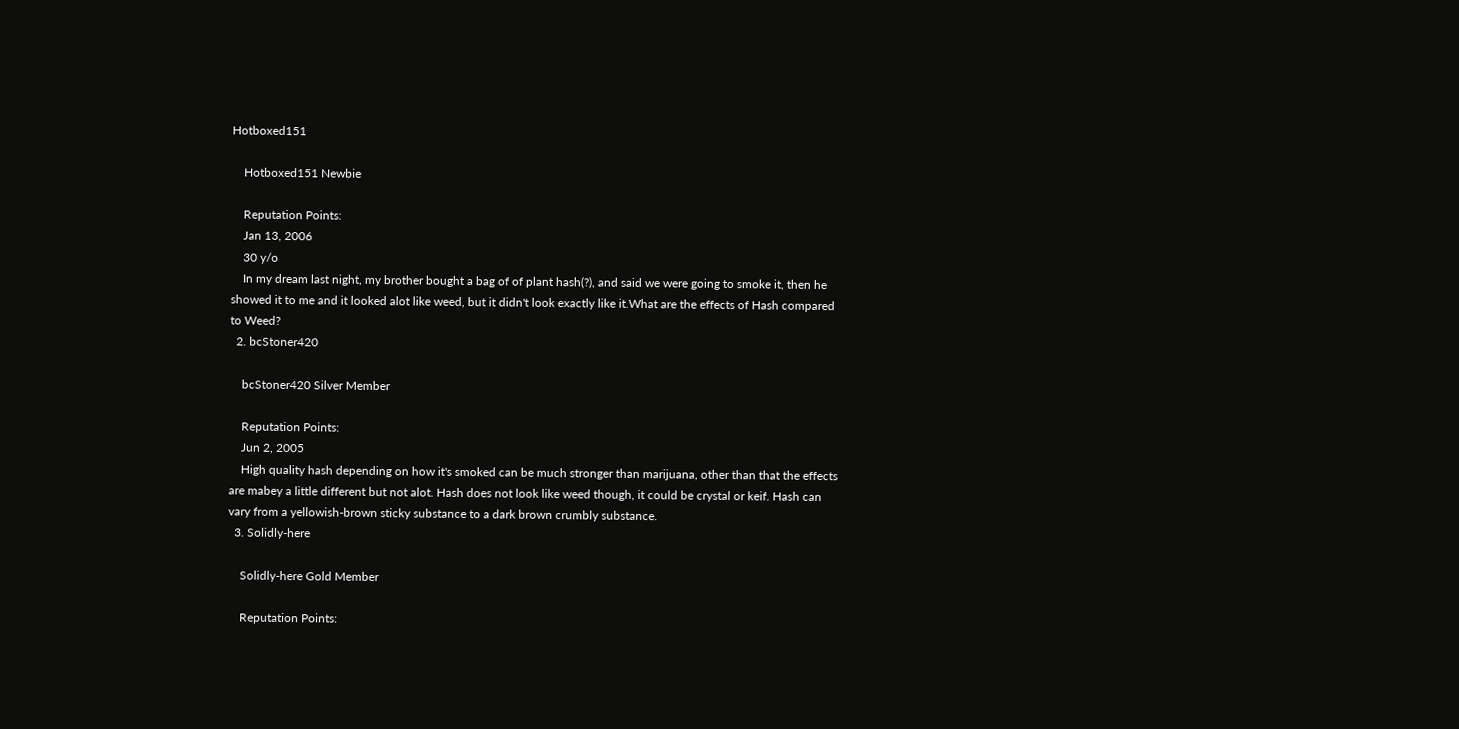Hotboxed151

    Hotboxed151 Newbie

    Reputation Points:
    Jan 13, 2006
    30 y/o
    In my dream last night, my brother bought a bag of of plant hash(?), and said we were going to smoke it, then he showed it to me and it looked alot like weed, but it didn't look exactly like it.What are the effects of Hash compared to Weed?
  2. bcStoner420

    bcStoner420 Silver Member

    Reputation Points:
    Jun 2, 2005
    High quality hash depending on how it's smoked can be much stronger than marijuana, other than that the effects are mabey a little different but not alot. Hash does not look like weed though, it could be crystal or keif. Hash can vary from a yellowish-brown sticky substance to a dark brown crumbly substance.
  3. Solidly-here

    Solidly-here Gold Member

    Reputation Points: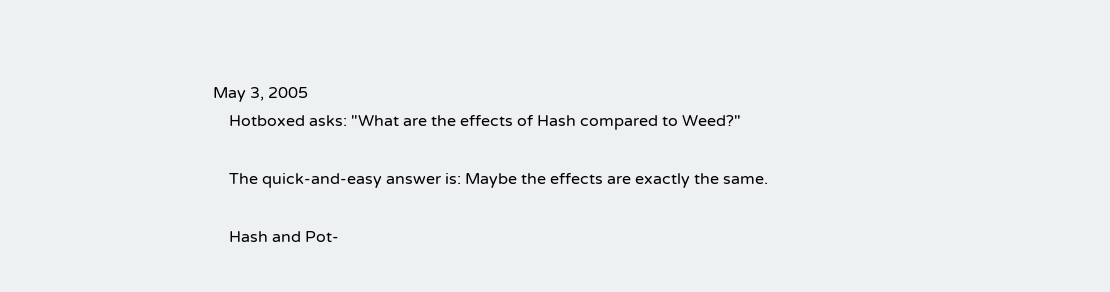May 3, 2005
    Hotboxed asks: "What are the effects of Hash compared to Weed?"

    The quick-and-easy answer is: Maybe the effects are exactly the same.

    Hash and Pot-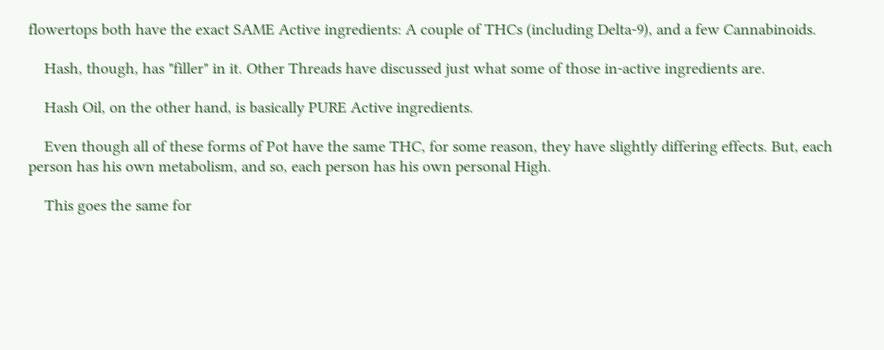flowertops both have the exact SAME Active ingredients: A couple of THCs (including Delta-9), and a few Cannabinoids.

    Hash, though, has "filler" in it. Other Threads have discussed just what some of those in-active ingredients are.

    Hash Oil, on the other hand, is basically PURE Active ingredients.

    Even though all of these forms of Pot have the same THC, for some reason, they have slightly differing effects. But, each person has his own metabolism, and so, each person has his own personal High.

    This goes the same for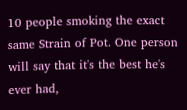10 people smoking the exact same Strain of Pot. One person will say that it's the best he's ever had,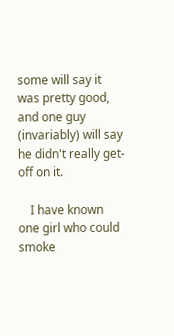some will say it was pretty good, and one guy (invariably) will say he didn't really get-off on it.

    I have known one girl who could smoke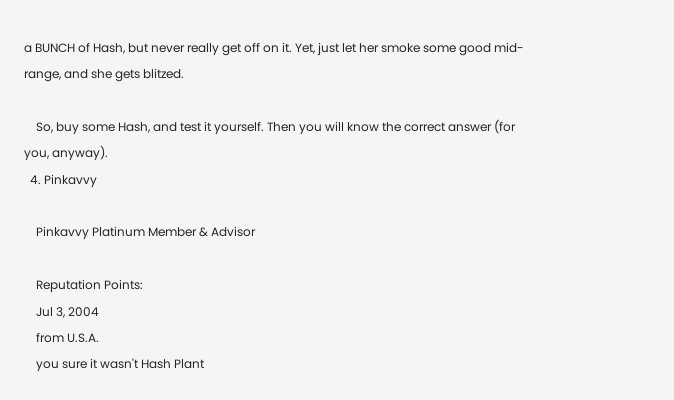a BUNCH of Hash, but never really get off on it. Yet, just let her smoke some good mid-range, and she gets blitzed.

    So, buy some Hash, and test it yourself. Then you will know the correct answer (for you, anyway).
  4. Pinkavvy

    Pinkavvy Platinum Member & Advisor

    Reputation Points:
    Jul 3, 2004
    from U.S.A.
    you sure it wasn't Hash Plant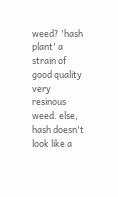weed? 'hash plant' a strain of good quality very resinous weed. else, hash doesn't look like a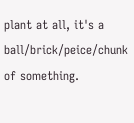plant at all, it's a ball/brick/peice/chunk of something.